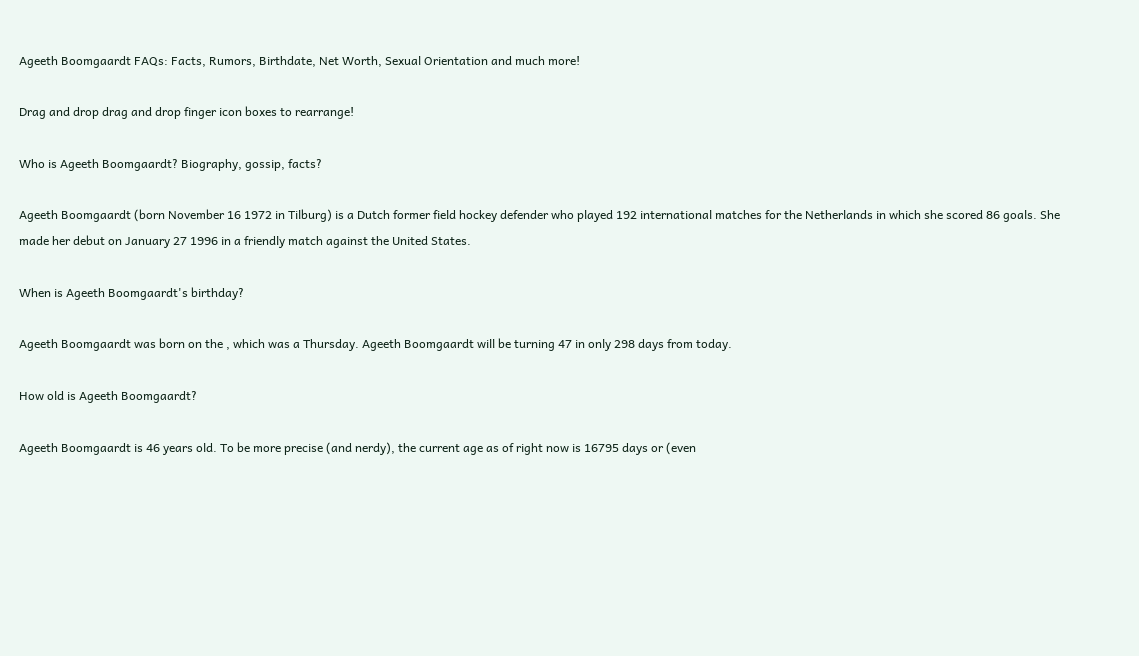Ageeth Boomgaardt FAQs: Facts, Rumors, Birthdate, Net Worth, Sexual Orientation and much more!

Drag and drop drag and drop finger icon boxes to rearrange!

Who is Ageeth Boomgaardt? Biography, gossip, facts?

Ageeth Boomgaardt (born November 16 1972 in Tilburg) is a Dutch former field hockey defender who played 192 international matches for the Netherlands in which she scored 86 goals. She made her debut on January 27 1996 in a friendly match against the United States.

When is Ageeth Boomgaardt's birthday?

Ageeth Boomgaardt was born on the , which was a Thursday. Ageeth Boomgaardt will be turning 47 in only 298 days from today.

How old is Ageeth Boomgaardt?

Ageeth Boomgaardt is 46 years old. To be more precise (and nerdy), the current age as of right now is 16795 days or (even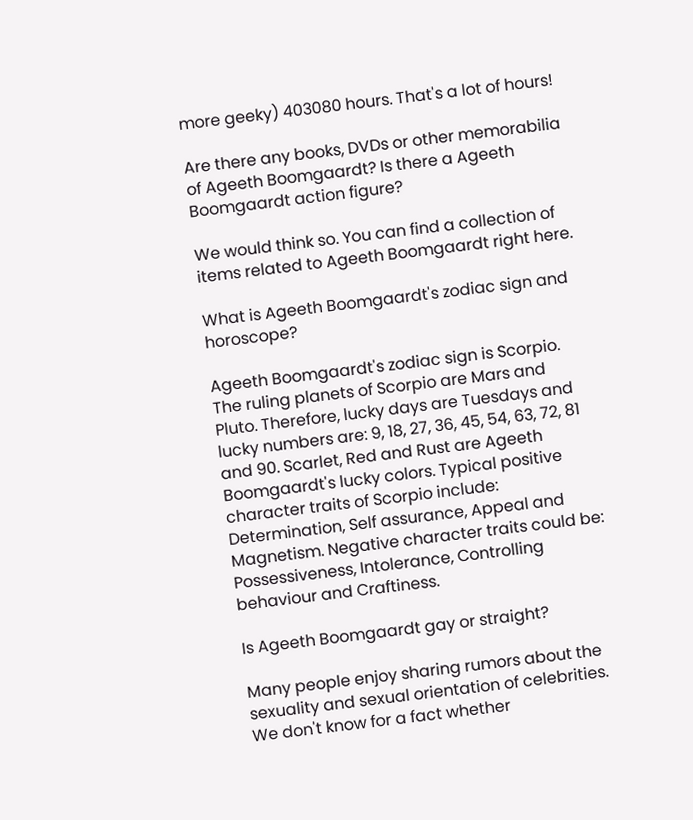more geeky) 403080 hours. That's a lot of hours!

Are there any books, DVDs or other memorabilia of Ageeth Boomgaardt? Is there a Ageeth Boomgaardt action figure?

We would think so. You can find a collection of items related to Ageeth Boomgaardt right here.

What is Ageeth Boomgaardt's zodiac sign and horoscope?

Ageeth Boomgaardt's zodiac sign is Scorpio.
The ruling planets of Scorpio are Mars and Pluto. Therefore, lucky days are Tuesdays and lucky numbers are: 9, 18, 27, 36, 45, 54, 63, 72, 81 and 90. Scarlet, Red and Rust are Ageeth Boomgaardt's lucky colors. Typical positive character traits of Scorpio include: Determination, Self assurance, Appeal and Magnetism. Negative character traits could be: Possessiveness, Intolerance, Controlling behaviour and Craftiness.

Is Ageeth Boomgaardt gay or straight?

Many people enjoy sharing rumors about the sexuality and sexual orientation of celebrities. We don't know for a fact whether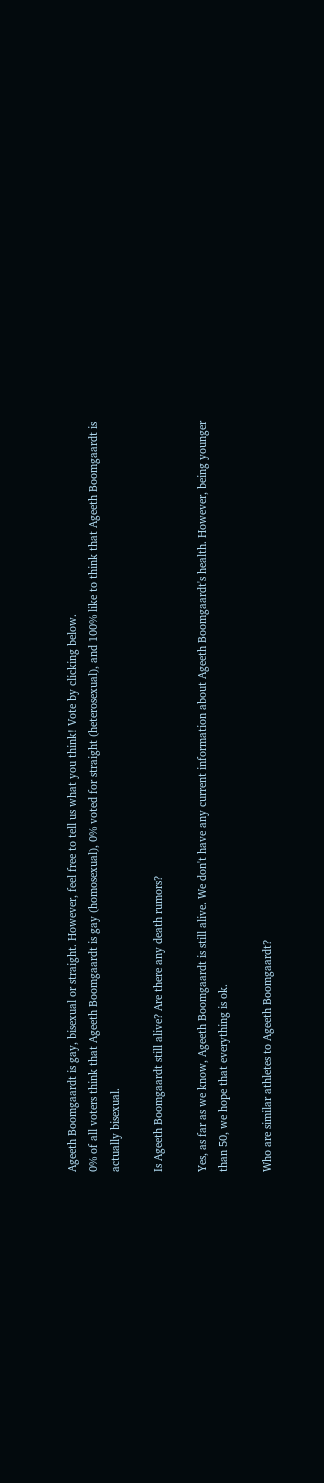Ageeth Boomgaardt is gay, bisexual or straight. However, feel free to tell us what you think! Vote by clicking below.
0% of all voters think that Ageeth Boomgaardt is gay (homosexual), 0% voted for straight (heterosexual), and 100% like to think that Ageeth Boomgaardt is actually bisexual.

Is Ageeth Boomgaardt still alive? Are there any death rumors?

Yes, as far as we know, Ageeth Boomgaardt is still alive. We don't have any current information about Ageeth Boomgaardt's health. However, being younger than 50, we hope that everything is ok.

Who are similar athletes to Ageeth Boomgaardt?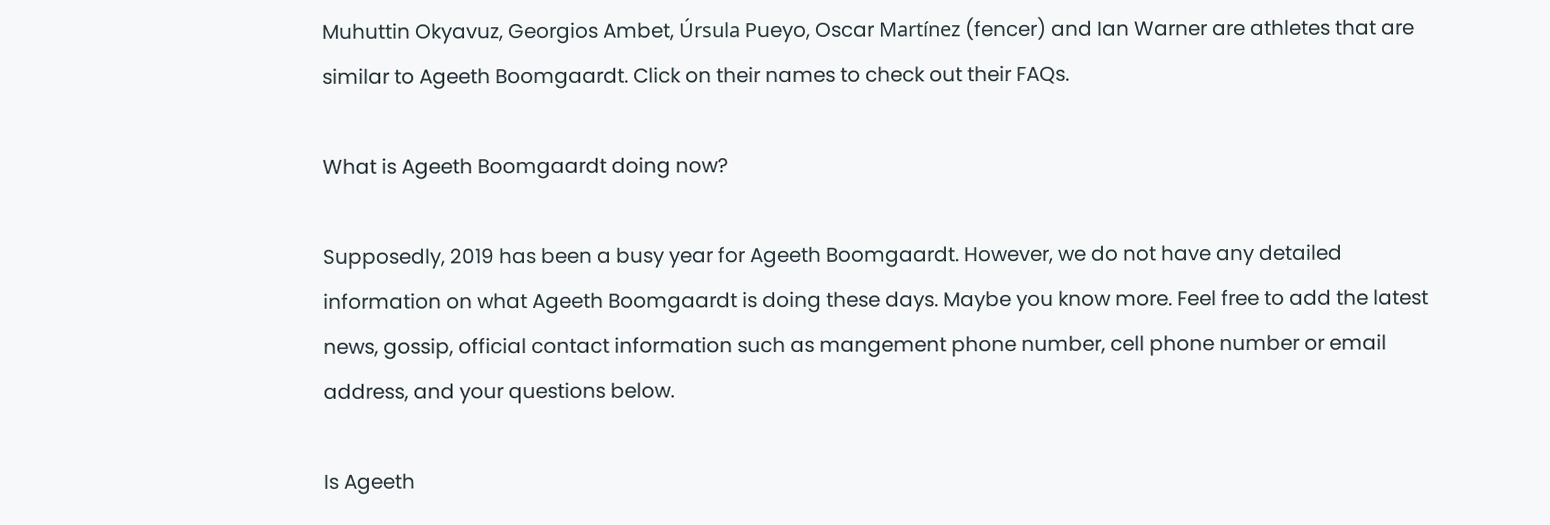Muhuttin Okyavuz, Georgios Ambet, Úrsula Pueyo, Oscar Martínez (fencer) and Ian Warner are athletes that are similar to Ageeth Boomgaardt. Click on their names to check out their FAQs.

What is Ageeth Boomgaardt doing now?

Supposedly, 2019 has been a busy year for Ageeth Boomgaardt. However, we do not have any detailed information on what Ageeth Boomgaardt is doing these days. Maybe you know more. Feel free to add the latest news, gossip, official contact information such as mangement phone number, cell phone number or email address, and your questions below.

Is Ageeth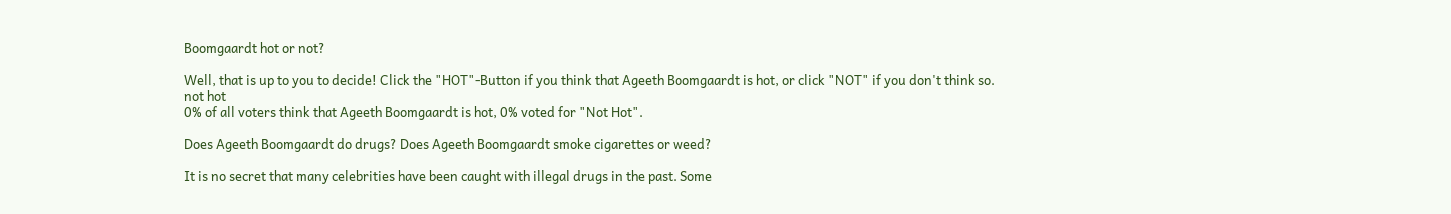Boomgaardt hot or not?

Well, that is up to you to decide! Click the "HOT"-Button if you think that Ageeth Boomgaardt is hot, or click "NOT" if you don't think so.
not hot
0% of all voters think that Ageeth Boomgaardt is hot, 0% voted for "Not Hot".

Does Ageeth Boomgaardt do drugs? Does Ageeth Boomgaardt smoke cigarettes or weed?

It is no secret that many celebrities have been caught with illegal drugs in the past. Some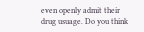even openly admit their drug usuage. Do you think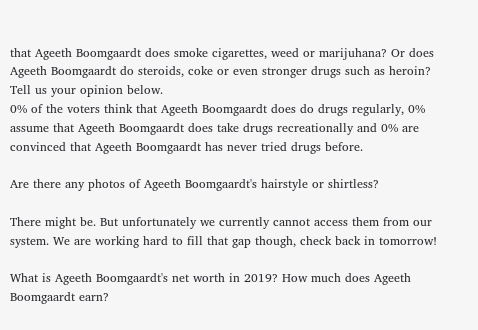that Ageeth Boomgaardt does smoke cigarettes, weed or marijuhana? Or does Ageeth Boomgaardt do steroids, coke or even stronger drugs such as heroin? Tell us your opinion below.
0% of the voters think that Ageeth Boomgaardt does do drugs regularly, 0% assume that Ageeth Boomgaardt does take drugs recreationally and 0% are convinced that Ageeth Boomgaardt has never tried drugs before.

Are there any photos of Ageeth Boomgaardt's hairstyle or shirtless?

There might be. But unfortunately we currently cannot access them from our system. We are working hard to fill that gap though, check back in tomorrow!

What is Ageeth Boomgaardt's net worth in 2019? How much does Ageeth Boomgaardt earn?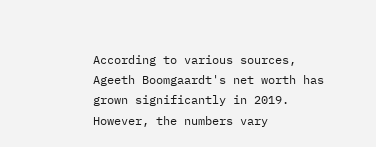According to various sources, Ageeth Boomgaardt's net worth has grown significantly in 2019. However, the numbers vary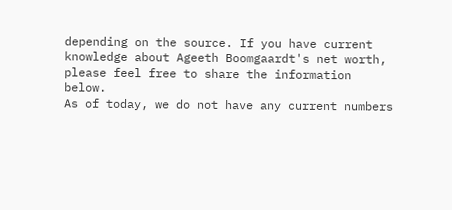depending on the source. If you have current knowledge about Ageeth Boomgaardt's net worth, please feel free to share the information below.
As of today, we do not have any current numbers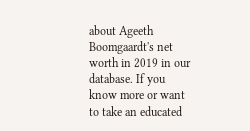about Ageeth Boomgaardt's net worth in 2019 in our database. If you know more or want to take an educated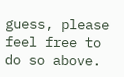guess, please feel free to do so above.